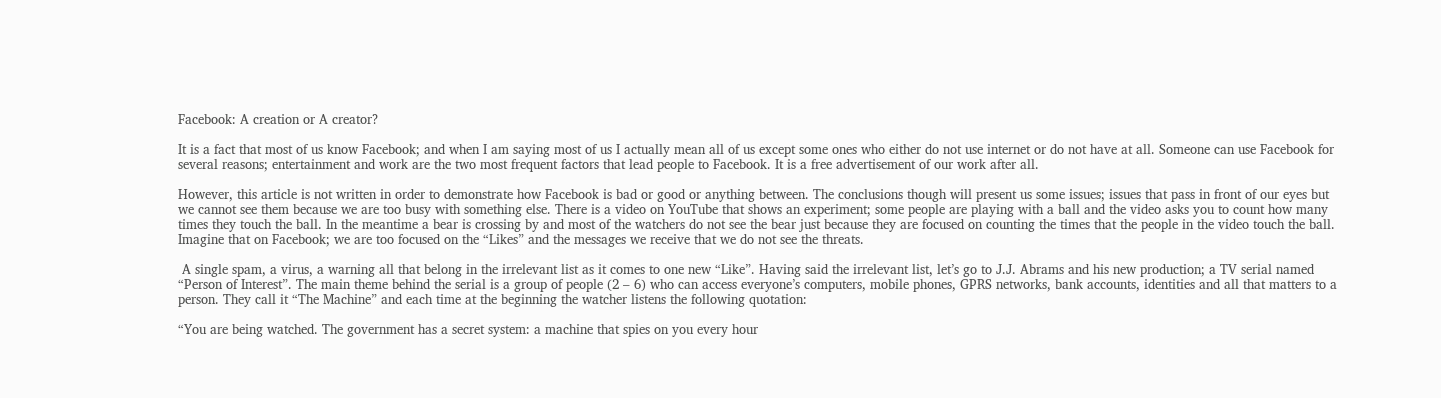Facebook: A creation or A creator?

It is a fact that most of us know Facebook; and when I am saying most of us I actually mean all of us except some ones who either do not use internet or do not have at all. Someone can use Facebook for several reasons; entertainment and work are the two most frequent factors that lead people to Facebook. It is a free advertisement of our work after all.

However, this article is not written in order to demonstrate how Facebook is bad or good or anything between. The conclusions though will present us some issues; issues that pass in front of our eyes but we cannot see them because we are too busy with something else. There is a video on YouTube that shows an experiment; some people are playing with a ball and the video asks you to count how many times they touch the ball. In the meantime a bear is crossing by and most of the watchers do not see the bear just because they are focused on counting the times that the people in the video touch the ball. Imagine that on Facebook; we are too focused on the “Likes” and the messages we receive that we do not see the threats.

 A single spam, a virus, a warning all that belong in the irrelevant list as it comes to one new “Like”. Having said the irrelevant list, let’s go to J.J. Abrams and his new production; a TV serial named “Person of Interest”. The main theme behind the serial is a group of people (2 – 6) who can access everyone’s computers, mobile phones, GPRS networks, bank accounts, identities and all that matters to a person. They call it “The Machine” and each time at the beginning the watcher listens the following quotation:

“You are being watched. The government has a secret system: a machine that spies on you every hour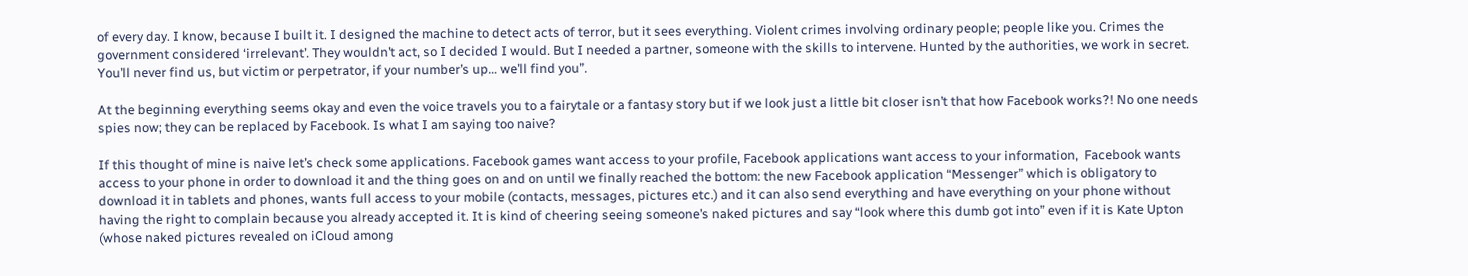of every day. I know, because I built it. I designed the machine to detect acts of terror, but it sees everything. Violent crimes involving ordinary people; people like you. Crimes the government considered ‘irrelevant’. They wouldn’t act, so I decided I would. But I needed a partner, someone with the skills to intervene. Hunted by the authorities, we work in secret. You’ll never find us, but victim or perpetrator, if your number’s up… we’ll find you”.

At the beginning everything seems okay and even the voice travels you to a fairytale or a fantasy story but if we look just a little bit closer isn’t that how Facebook works?! No one needs spies now; they can be replaced by Facebook. Is what I am saying too naive?

If this thought of mine is naive let’s check some applications. Facebook games want access to your profile, Facebook applications want access to your information,  Facebook wants access to your phone in order to download it and the thing goes on and on until we finally reached the bottom: the new Facebook application “Messenger” which is obligatory to download it in tablets and phones, wants full access to your mobile (contacts, messages, pictures etc.) and it can also send everything and have everything on your phone without having the right to complain because you already accepted it. It is kind of cheering seeing someone’s naked pictures and say “look where this dumb got into” even if it is Kate Upton (whose naked pictures revealed on iCloud among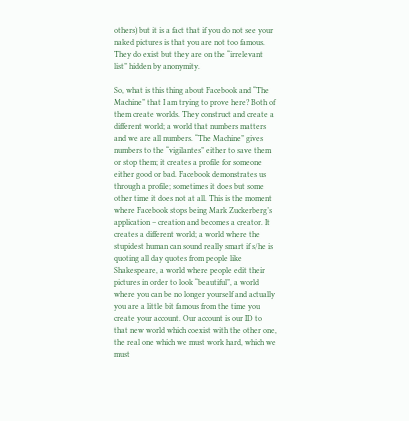others) but it is a fact that if you do not see your naked pictures is that you are not too famous. They do exist but they are on the “irrelevant list” hidden by anonymity.

So, what is this thing about Facebook and “The Machine” that I am trying to prove here? Both of them create worlds. They construct and create a different world; a world that numbers matters and we are all numbers. “The Machine” gives numbers to the “vigilantes” either to save them or stop them; it creates a profile for someone either good or bad. Facebook demonstrates us through a profile; sometimes it does but some other time it does not at all. This is the moment where Facebook stops being Mark Zuckerberg’s application – creation and becomes a creator. It creates a different world; a world where the stupidest human can sound really smart if s/he is quoting all day quotes from people like Shakespeare, a world where people edit their pictures in order to look “beautiful”, a world where you can be no longer yourself and actually you are a little bit famous from the time you create your account. Our account is our ID to that new world which coexist with the other one, the real one which we must work hard, which we must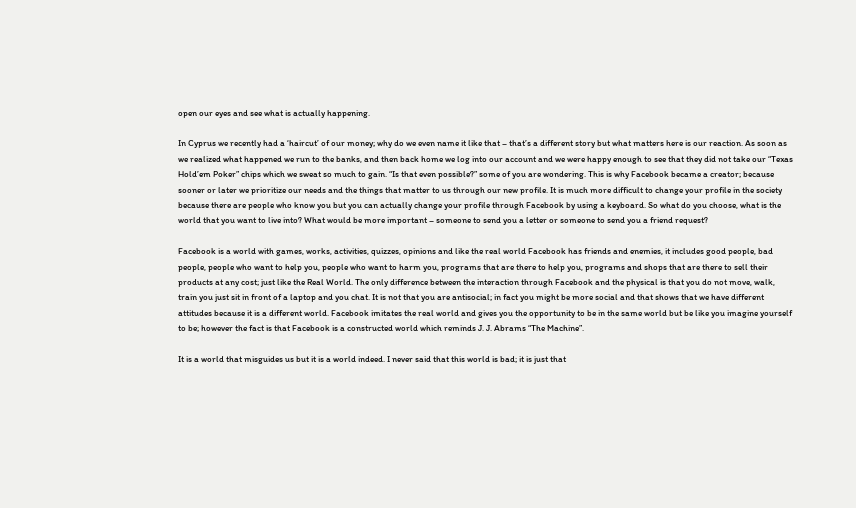open our eyes and see what is actually happening.

In Cyprus we recently had a ‘haircut’ of our money; why do we even name it like that – that’s a different story but what matters here is our reaction. As soon as we realized what happened we run to the banks, and then back home we log into our account and we were happy enough to see that they did not take our “Texas Hold’em Poker” chips which we sweat so much to gain. “Is that even possible?” some of you are wondering. This is why Facebook became a creator; because sooner or later we prioritize our needs and the things that matter to us through our new profile. It is much more difficult to change your profile in the society because there are people who know you but you can actually change your profile through Facebook by using a keyboard. So what do you choose, what is the world that you want to live into? What would be more important – someone to send you a letter or someone to send you a friend request?

Facebook is a world with games, works, activities, quizzes, opinions and like the real world Facebook has friends and enemies, it includes good people, bad people, people who want to help you, people who want to harm you, programs that are there to help you, programs and shops that are there to sell their products at any cost; just like the Real World. The only difference between the interaction through Facebook and the physical is that you do not move, walk, train you just sit in front of a laptop and you chat. It is not that you are antisocial; in fact you might be more social and that shows that we have different attitudes because it is a different world. Facebook imitates the real world and gives you the opportunity to be in the same world but be like you imagine yourself to be; however the fact is that Facebook is a constructed world which reminds J. J. Abrams “The Machine”.

It is a world that misguides us but it is a world indeed. I never said that this world is bad; it is just that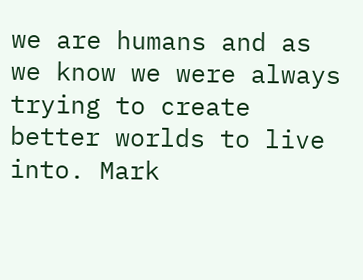we are humans and as we know we were always trying to create better worlds to live into. Mark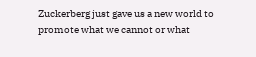Zuckerberg just gave us a new world to promote what we cannot or what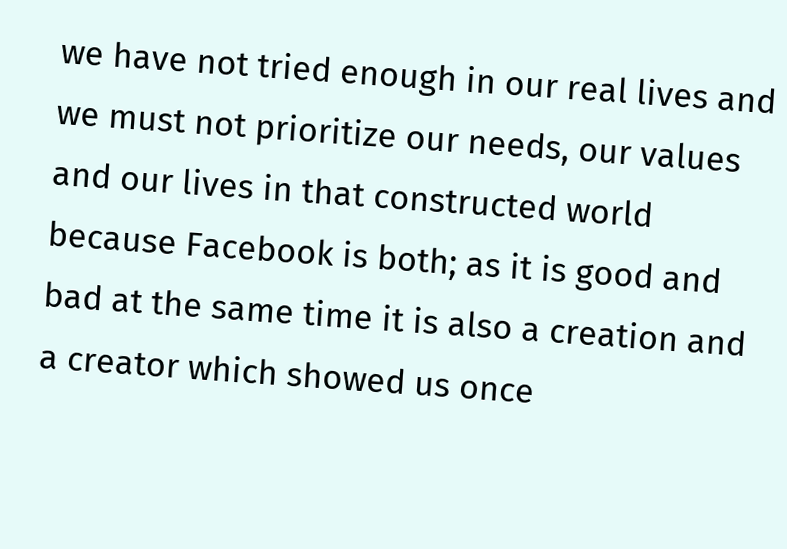we have not tried enough in our real lives and we must not prioritize our needs, our values and our lives in that constructed world because Facebook is both; as it is good and bad at the same time it is also a creation and a creator which showed us once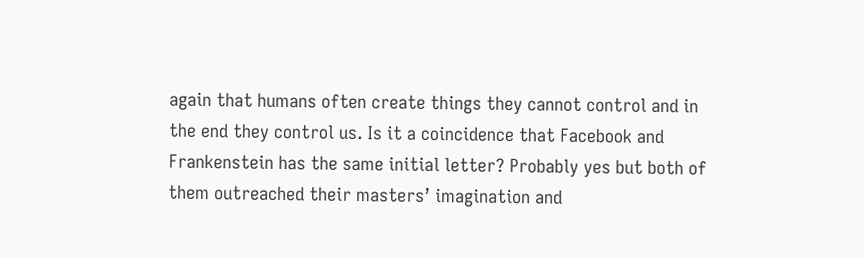again that humans often create things they cannot control and in the end they control us. Is it a coincidence that Facebook and Frankenstein has the same initial letter? Probably yes but both of them outreached their masters’ imagination and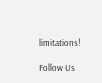limitations!

Follow Us